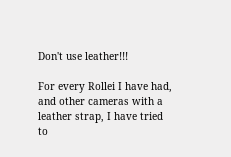Don't use leather!!!

For every Rollei I have had, and other cameras with a leather strap, I have tried to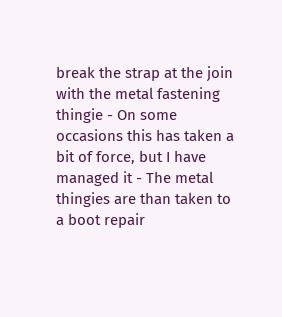break the strap at the join with the metal fastening thingie - On some occasions this has taken a bit of force, but I have managed it - The metal thingies are than taken to a boot repair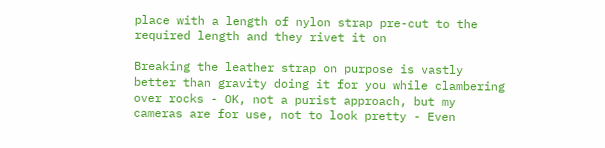place with a length of nylon strap pre-cut to the required length and they rivet it on

Breaking the leather strap on purpose is vastly better than gravity doing it for you while clambering over rocks - OK, not a purist approach, but my cameras are for use, not to look pretty - Even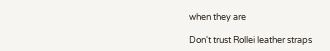when they are

Don't trust Rollei leather straps